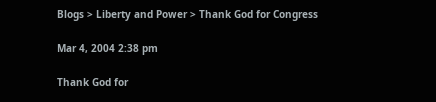Blogs > Liberty and Power > Thank God for Congress

Mar 4, 2004 2:38 pm

Thank God for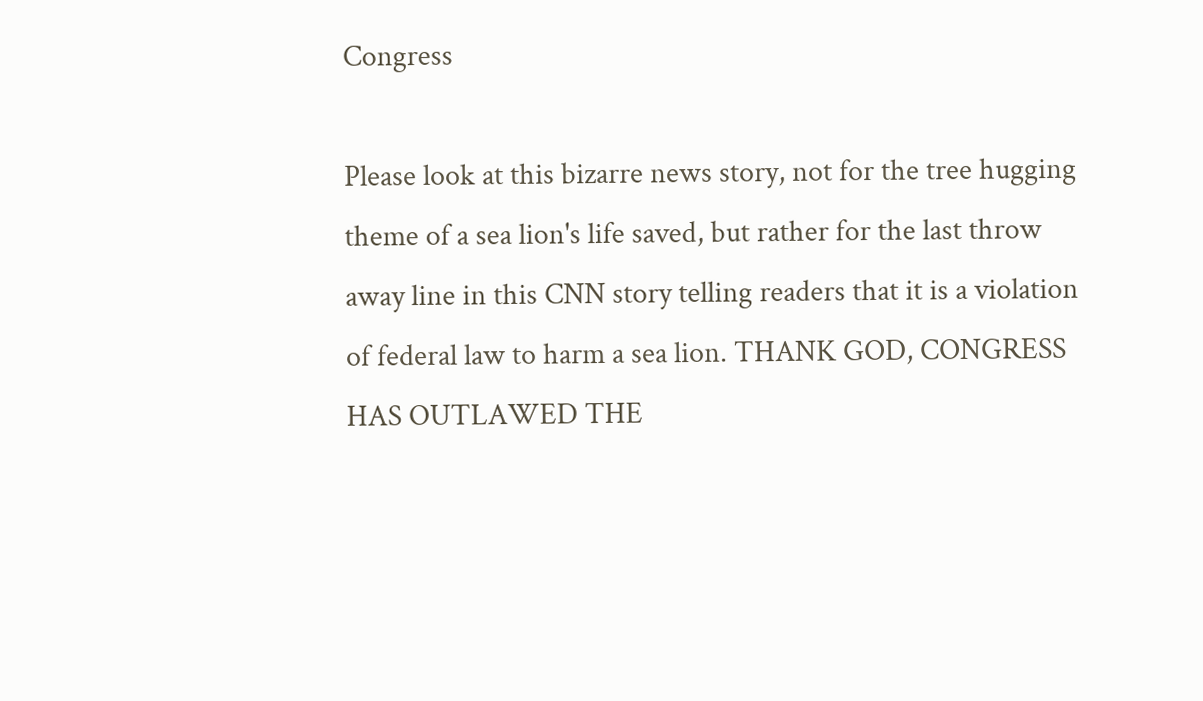Congress

Please look at this bizarre news story, not for the tree hugging theme of a sea lion's life saved, but rather for the last throw away line in this CNN story telling readers that it is a violation of federal law to harm a sea lion. THANK GOD, CONGRESS HAS OUTLAWED THE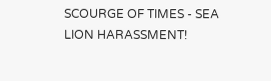SCOURGE OF TIMES - SEA LION HARASSMENT!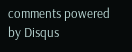comments powered by Disqus